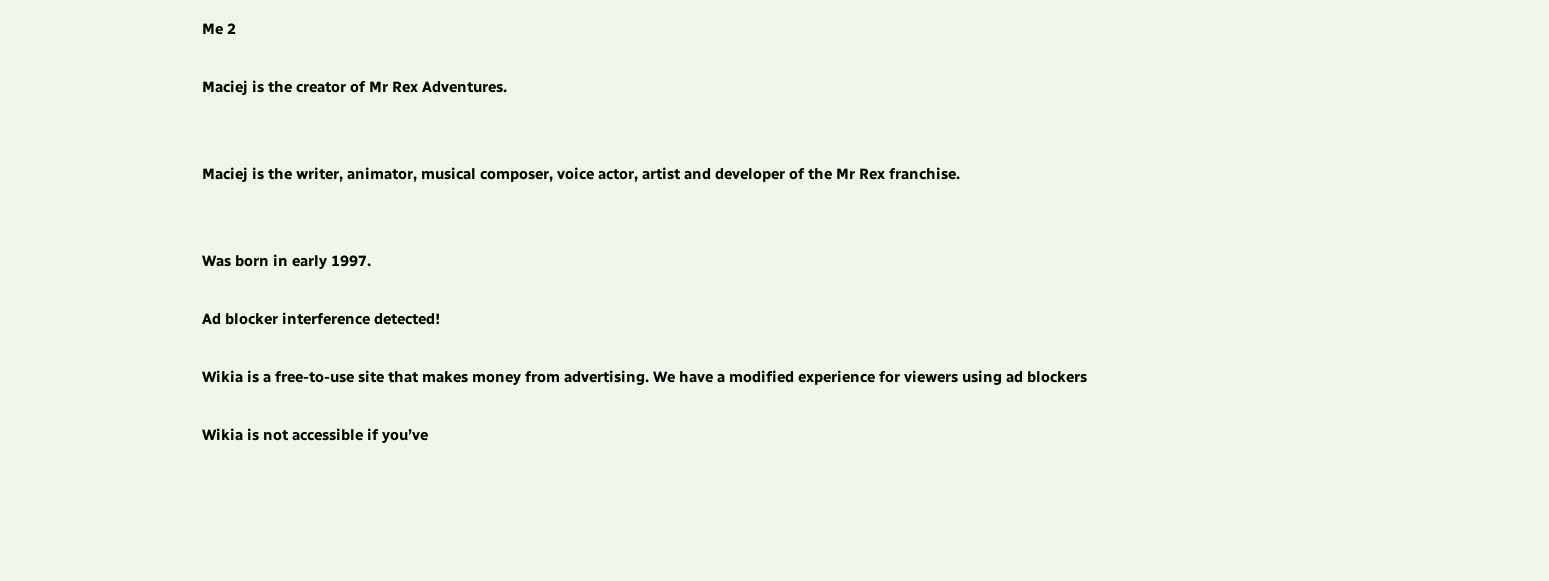Me 2

Maciej is the creator of Mr Rex Adventures.


Maciej is the writer, animator, musical composer, voice actor, artist and developer of the Mr Rex franchise.


Was born in early 1997.

Ad blocker interference detected!

Wikia is a free-to-use site that makes money from advertising. We have a modified experience for viewers using ad blockers

Wikia is not accessible if you’ve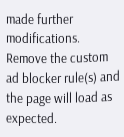made further modifications. Remove the custom ad blocker rule(s) and the page will load as expected.